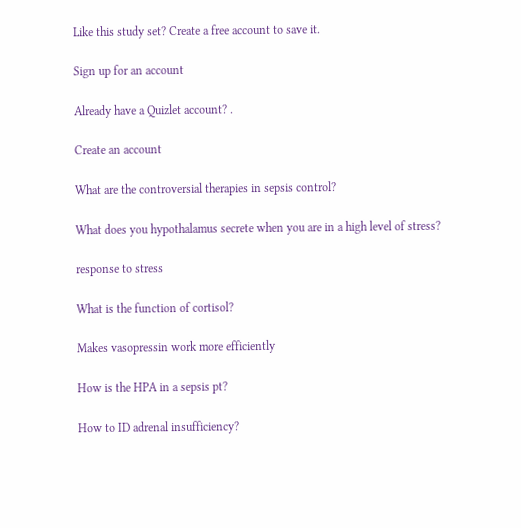Like this study set? Create a free account to save it.

Sign up for an account

Already have a Quizlet account? .

Create an account

What are the controversial therapies in sepsis control?

What does you hypothalamus secrete when you are in a high level of stress?

response to stress

What is the function of cortisol?

Makes vasopressin work more efficiently

How is the HPA in a sepsis pt?

How to ID adrenal insufficiency?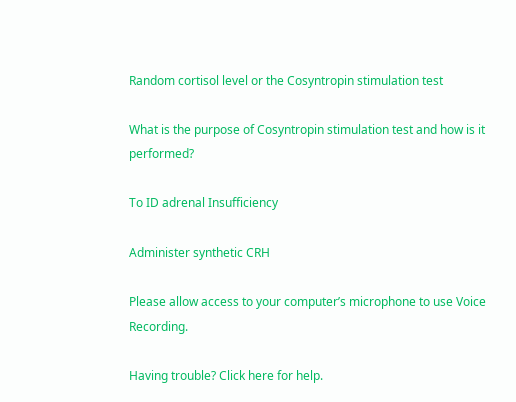Random cortisol level or the Cosyntropin stimulation test

What is the purpose of Cosyntropin stimulation test and how is it performed?

To ID adrenal Insufficiency

Administer synthetic CRH

Please allow access to your computer’s microphone to use Voice Recording.

Having trouble? Click here for help.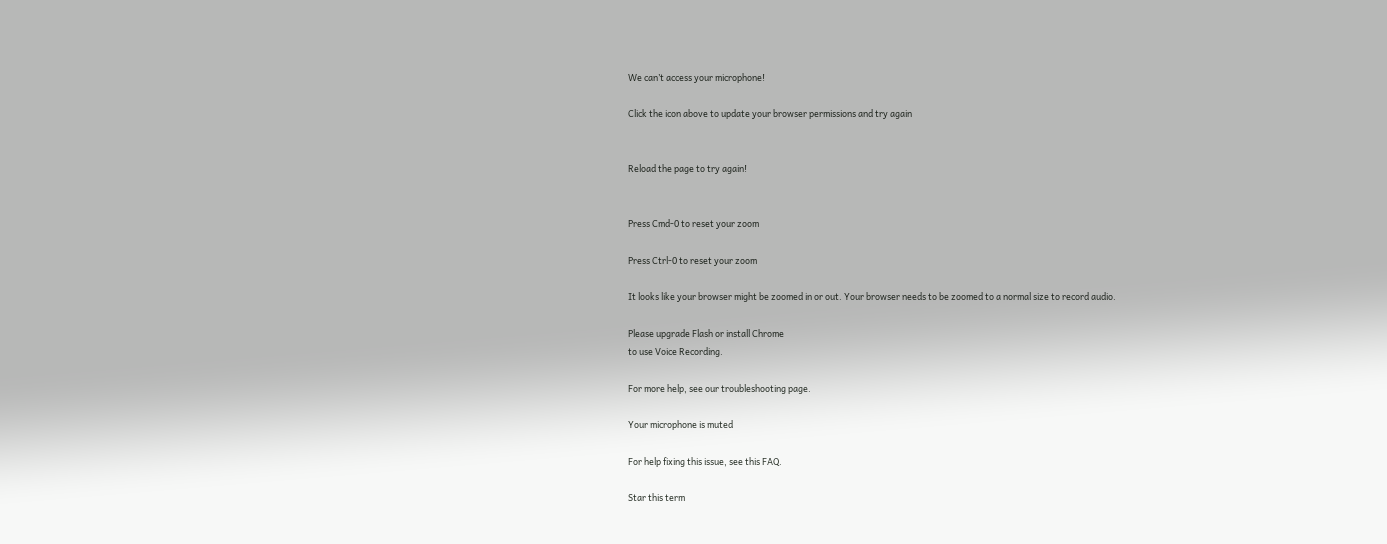We can’t access your microphone!

Click the icon above to update your browser permissions and try again


Reload the page to try again!


Press Cmd-0 to reset your zoom

Press Ctrl-0 to reset your zoom

It looks like your browser might be zoomed in or out. Your browser needs to be zoomed to a normal size to record audio.

Please upgrade Flash or install Chrome
to use Voice Recording.

For more help, see our troubleshooting page.

Your microphone is muted

For help fixing this issue, see this FAQ.

Star this term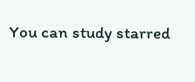You can study starred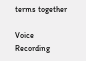terms together

Voice Recording